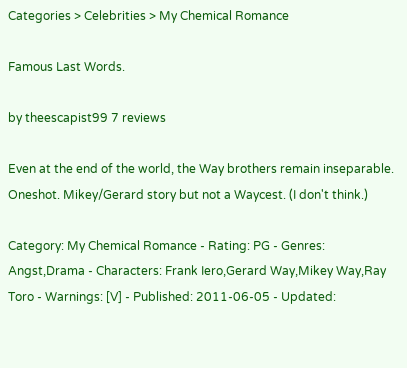Categories > Celebrities > My Chemical Romance

Famous Last Words.

by theescapist99 7 reviews

Even at the end of the world, the Way brothers remain inseparable. Oneshot. Mikey/Gerard story but not a Waycest. (I don't think.)

Category: My Chemical Romance - Rating: PG - Genres: Angst,Drama - Characters: Frank Iero,Gerard Way,Mikey Way,Ray Toro - Warnings: [V] - Published: 2011-06-05 - Updated: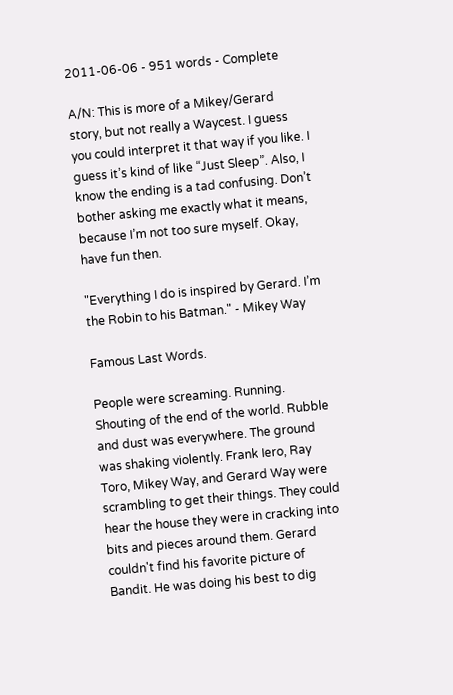2011-06-06 - 951 words - Complete

A/N: This is more of a Mikey/Gerard story, but not really a Waycest. I guess you could interpret it that way if you like. I guess it’s kind of like “Just Sleep”. Also, I know the ending is a tad confusing. Don’t bother asking me exactly what it means, because I’m not too sure myself. Okay, have fun then.

"Everything I do is inspired by Gerard. I’m the Robin to his Batman." - Mikey Way

Famous Last Words.

People were screaming. Running. Shouting of the end of the world. Rubble and dust was everywhere. The ground was shaking violently. Frank Iero, Ray Toro, Mikey Way, and Gerard Way were scrambling to get their things. They could hear the house they were in cracking into bits and pieces around them. Gerard couldn't find his favorite picture of Bandit. He was doing his best to dig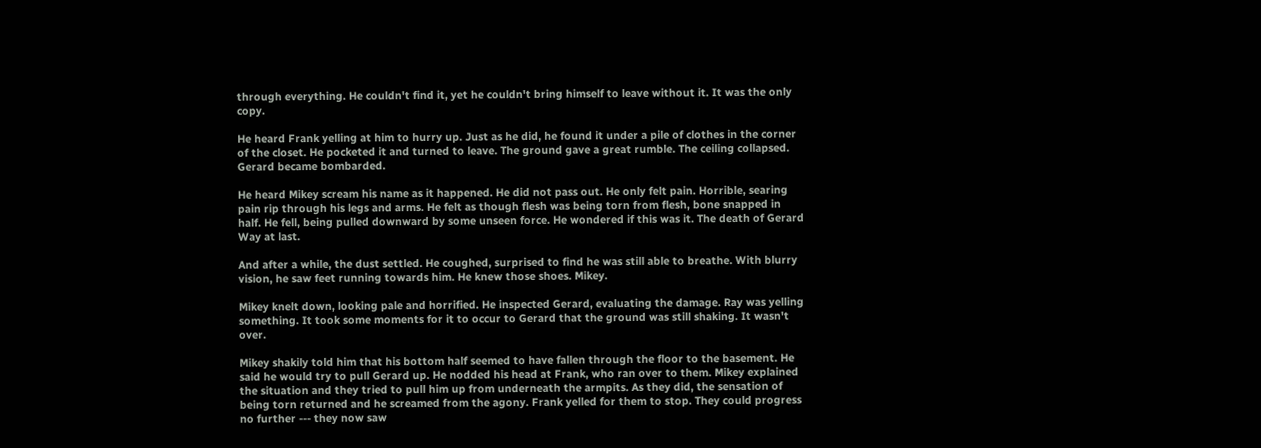through everything. He couldn't find it, yet he couldn't bring himself to leave without it. It was the only copy.

He heard Frank yelling at him to hurry up. Just as he did, he found it under a pile of clothes in the corner of the closet. He pocketed it and turned to leave. The ground gave a great rumble. The ceiling collapsed. Gerard became bombarded.

He heard Mikey scream his name as it happened. He did not pass out. He only felt pain. Horrible, searing pain rip through his legs and arms. He felt as though flesh was being torn from flesh, bone snapped in half. He fell, being pulled downward by some unseen force. He wondered if this was it. The death of Gerard Way at last.

And after a while, the dust settled. He coughed, surprised to find he was still able to breathe. With blurry vision, he saw feet running towards him. He knew those shoes. Mikey.

Mikey knelt down, looking pale and horrified. He inspected Gerard, evaluating the damage. Ray was yelling something. It took some moments for it to occur to Gerard that the ground was still shaking. It wasn't over.

Mikey shakily told him that his bottom half seemed to have fallen through the floor to the basement. He said he would try to pull Gerard up. He nodded his head at Frank, who ran over to them. Mikey explained the situation and they tried to pull him up from underneath the armpits. As they did, the sensation of being torn returned and he screamed from the agony. Frank yelled for them to stop. They could progress no further --- they now saw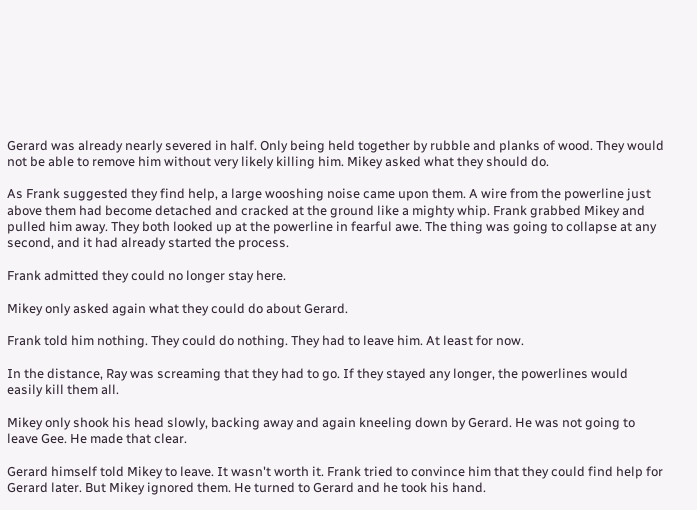Gerard was already nearly severed in half. Only being held together by rubble and planks of wood. They would not be able to remove him without very likely killing him. Mikey asked what they should do.

As Frank suggested they find help, a large wooshing noise came upon them. A wire from the powerline just above them had become detached and cracked at the ground like a mighty whip. Frank grabbed Mikey and pulled him away. They both looked up at the powerline in fearful awe. The thing was going to collapse at any second, and it had already started the process.

Frank admitted they could no longer stay here.

Mikey only asked again what they could do about Gerard.

Frank told him nothing. They could do nothing. They had to leave him. At least for now.

In the distance, Ray was screaming that they had to go. If they stayed any longer, the powerlines would easily kill them all.

Mikey only shook his head slowly, backing away and again kneeling down by Gerard. He was not going to leave Gee. He made that clear.

Gerard himself told Mikey to leave. It wasn't worth it. Frank tried to convince him that they could find help for Gerard later. But Mikey ignored them. He turned to Gerard and he took his hand.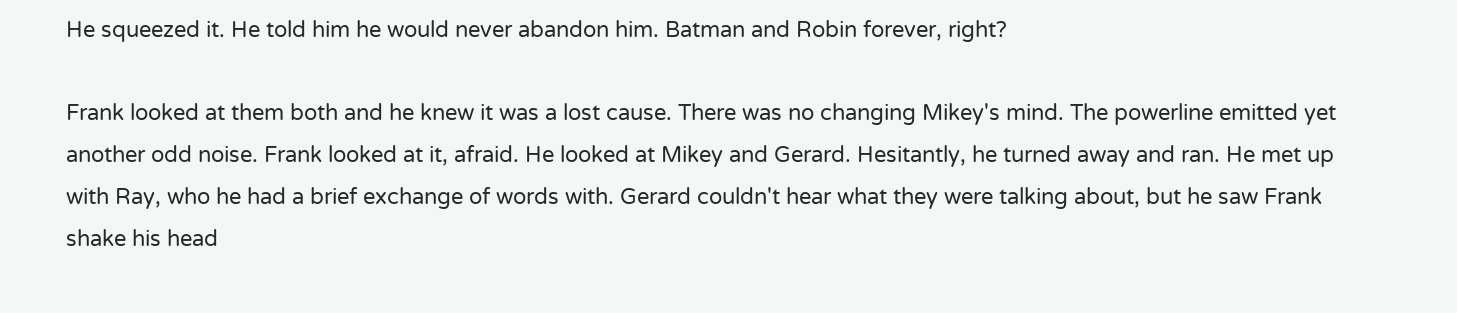He squeezed it. He told him he would never abandon him. Batman and Robin forever, right?

Frank looked at them both and he knew it was a lost cause. There was no changing Mikey's mind. The powerline emitted yet another odd noise. Frank looked at it, afraid. He looked at Mikey and Gerard. Hesitantly, he turned away and ran. He met up with Ray, who he had a brief exchange of words with. Gerard couldn't hear what they were talking about, but he saw Frank shake his head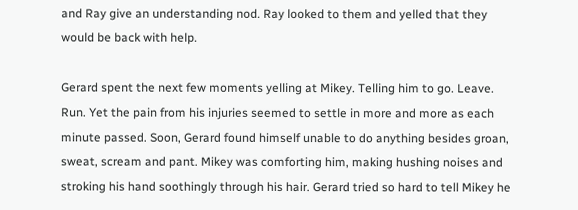and Ray give an understanding nod. Ray looked to them and yelled that they would be back with help.

Gerard spent the next few moments yelling at Mikey. Telling him to go. Leave. Run. Yet the pain from his injuries seemed to settle in more and more as each minute passed. Soon, Gerard found himself unable to do anything besides groan, sweat, scream and pant. Mikey was comforting him, making hushing noises and stroking his hand soothingly through his hair. Gerard tried so hard to tell Mikey he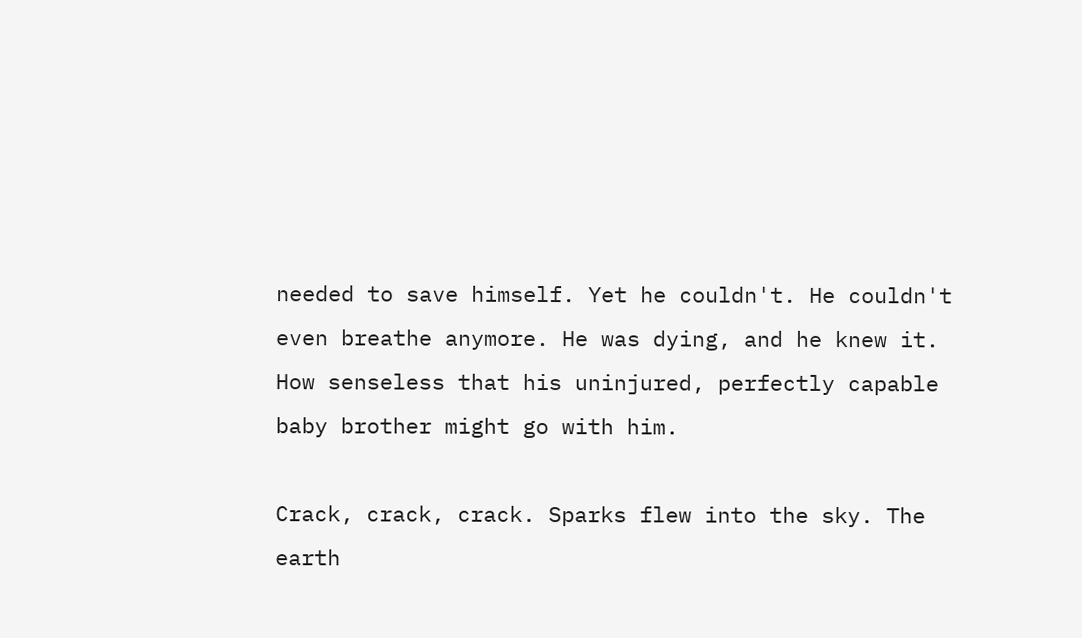needed to save himself. Yet he couldn't. He couldn't even breathe anymore. He was dying, and he knew it. How senseless that his uninjured, perfectly capable baby brother might go with him.

Crack, crack, crack. Sparks flew into the sky. The earth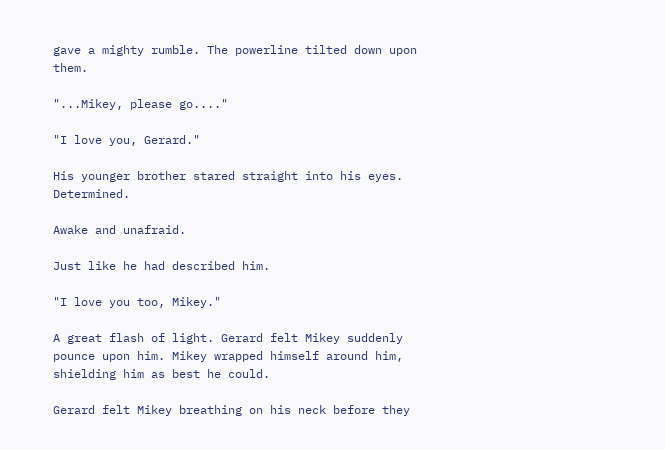gave a mighty rumble. The powerline tilted down upon them.

"...Mikey, please go...."

"I love you, Gerard."

His younger brother stared straight into his eyes. Determined.

Awake and unafraid.

Just like he had described him.

"I love you too, Mikey."

A great flash of light. Gerard felt Mikey suddenly pounce upon him. Mikey wrapped himself around him, shielding him as best he could.

Gerard felt Mikey breathing on his neck before they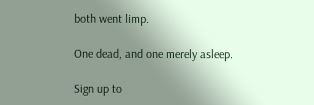both went limp.

One dead, and one merely asleep.

Sign up to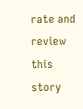rate and review this story